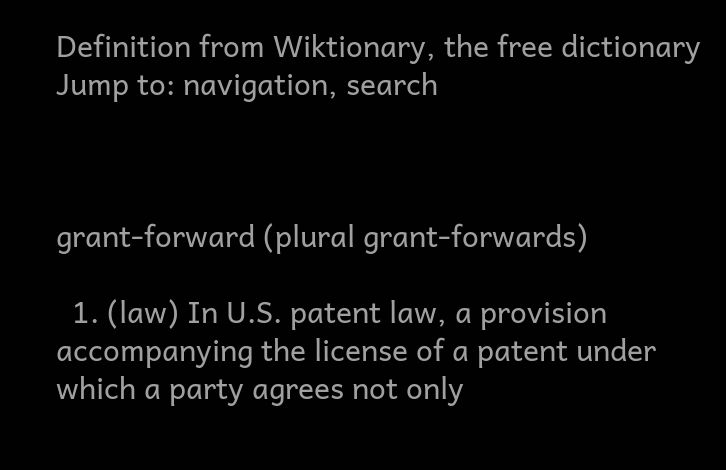Definition from Wiktionary, the free dictionary
Jump to: navigation, search



grant-forward (plural grant-forwards)

  1. (law) In U.S. patent law, a provision accompanying the license of a patent under which a party agrees not only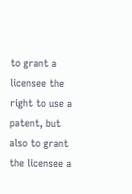to grant a licensee the right to use a patent, but also to grant the licensee a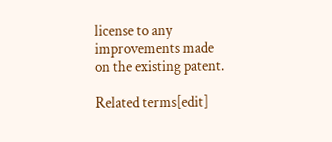license to any improvements made on the existing patent.

Related terms[edit]